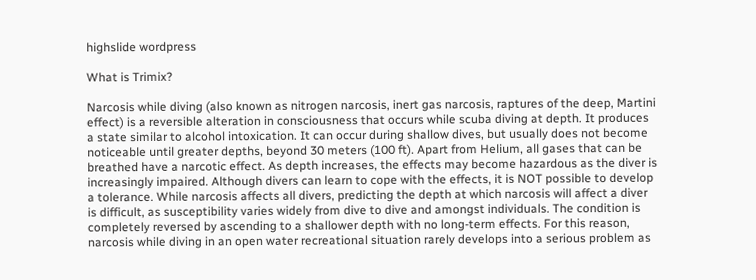highslide wordpress

What is Trimix?

Narcosis while diving (also known as nitrogen narcosis, inert gas narcosis, raptures of the deep, Martini effect) is a reversible alteration in consciousness that occurs while scuba diving at depth. It produces a state similar to alcohol intoxication. It can occur during shallow dives, but usually does not become noticeable until greater depths, beyond 30 meters (100 ft). Apart from Helium, all gases that can be breathed have a narcotic effect. As depth increases, the effects may become hazardous as the diver is increasingly impaired. Although divers can learn to cope with the effects, it is NOT possible to develop a tolerance. While narcosis affects all divers, predicting the depth at which narcosis will affect a diver is difficult, as susceptibility varies widely from dive to dive and amongst individuals. The condition is completely reversed by ascending to a shallower depth with no long-term effects. For this reason, narcosis while diving in an open water recreational situation rarely develops into a serious problem as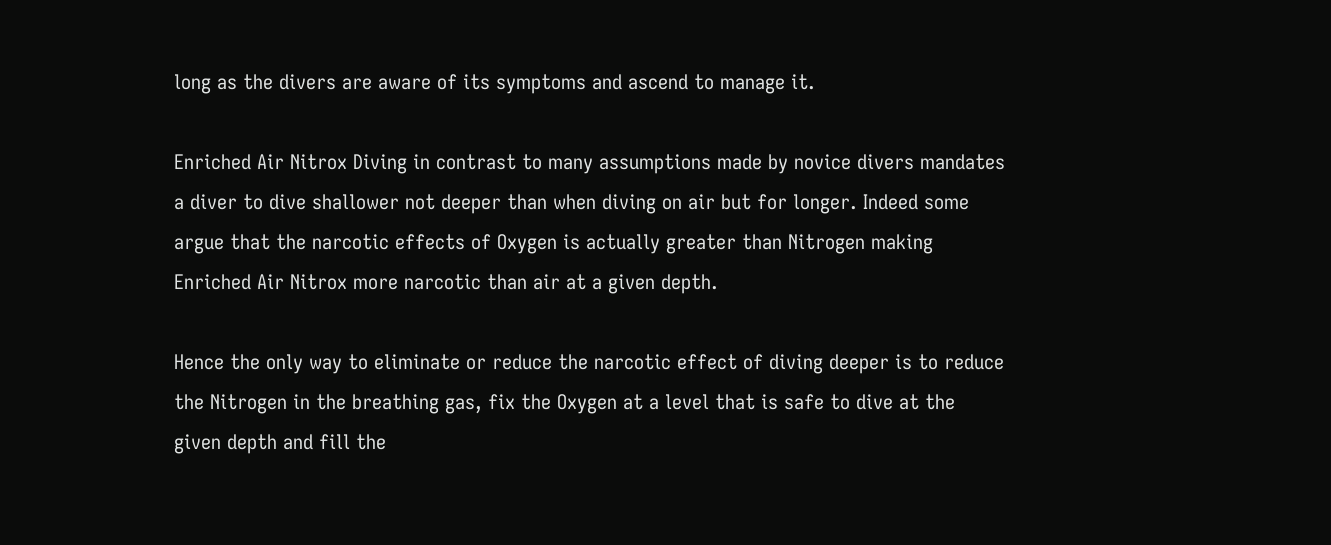long as the divers are aware of its symptoms and ascend to manage it.

Enriched Air Nitrox Diving in contrast to many assumptions made by novice divers mandates a diver to dive shallower not deeper than when diving on air but for longer. Indeed some argue that the narcotic effects of Oxygen is actually greater than Nitrogen making Enriched Air Nitrox more narcotic than air at a given depth.

Hence the only way to eliminate or reduce the narcotic effect of diving deeper is to reduce the Nitrogen in the breathing gas, fix the Oxygen at a level that is safe to dive at the given depth and fill the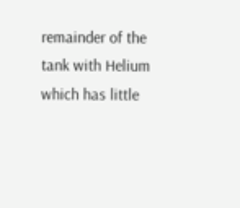remainder of the tank with Helium which has little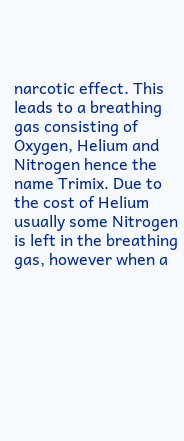narcotic effect. This leads to a breathing gas consisting of Oxygen, Helium and Nitrogen hence the name Trimix. Due to the cost of Helium usually some Nitrogen is left in the breathing gas, however when a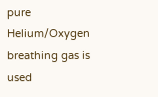pure Helium/Oxygen breathing gas is used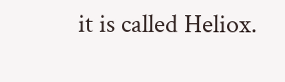it is called Heliox.